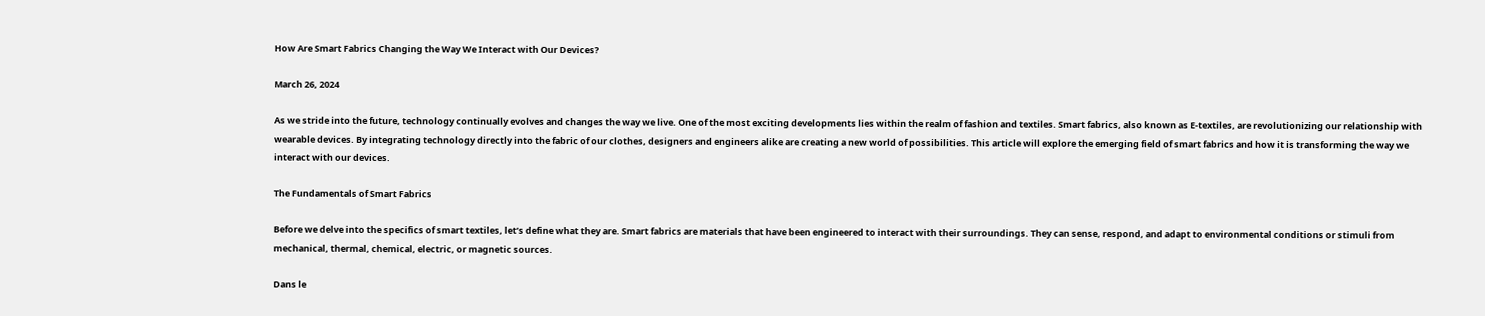How Are Smart Fabrics Changing the Way We Interact with Our Devices?

March 26, 2024

As we stride into the future, technology continually evolves and changes the way we live. One of the most exciting developments lies within the realm of fashion and textiles. Smart fabrics, also known as E-textiles, are revolutionizing our relationship with wearable devices. By integrating technology directly into the fabric of our clothes, designers and engineers alike are creating a new world of possibilities. This article will explore the emerging field of smart fabrics and how it is transforming the way we interact with our devices.

The Fundamentals of Smart Fabrics

Before we delve into the specifics of smart textiles, let’s define what they are. Smart fabrics are materials that have been engineered to interact with their surroundings. They can sense, respond, and adapt to environmental conditions or stimuli from mechanical, thermal, chemical, electric, or magnetic sources.

Dans le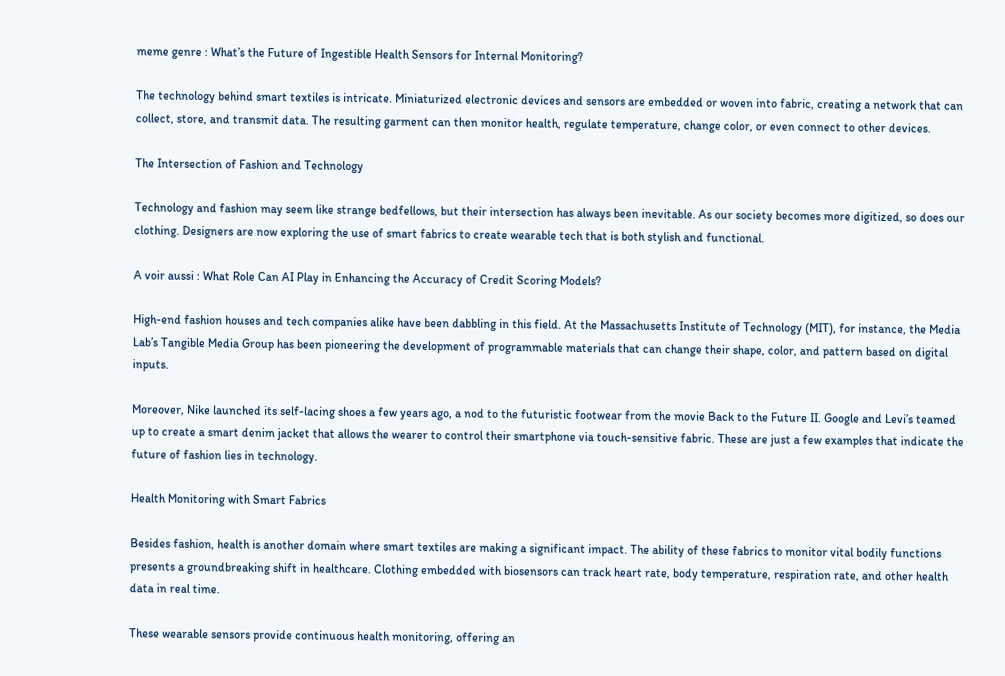meme genre : What’s the Future of Ingestible Health Sensors for Internal Monitoring?

The technology behind smart textiles is intricate. Miniaturized electronic devices and sensors are embedded or woven into fabric, creating a network that can collect, store, and transmit data. The resulting garment can then monitor health, regulate temperature, change color, or even connect to other devices.

The Intersection of Fashion and Technology

Technology and fashion may seem like strange bedfellows, but their intersection has always been inevitable. As our society becomes more digitized, so does our clothing. Designers are now exploring the use of smart fabrics to create wearable tech that is both stylish and functional.

A voir aussi : What Role Can AI Play in Enhancing the Accuracy of Credit Scoring Models?

High-end fashion houses and tech companies alike have been dabbling in this field. At the Massachusetts Institute of Technology (MIT), for instance, the Media Lab’s Tangible Media Group has been pioneering the development of programmable materials that can change their shape, color, and pattern based on digital inputs.

Moreover, Nike launched its self-lacing shoes a few years ago, a nod to the futuristic footwear from the movie Back to the Future II. Google and Levi’s teamed up to create a smart denim jacket that allows the wearer to control their smartphone via touch-sensitive fabric. These are just a few examples that indicate the future of fashion lies in technology.

Health Monitoring with Smart Fabrics

Besides fashion, health is another domain where smart textiles are making a significant impact. The ability of these fabrics to monitor vital bodily functions presents a groundbreaking shift in healthcare. Clothing embedded with biosensors can track heart rate, body temperature, respiration rate, and other health data in real time.

These wearable sensors provide continuous health monitoring, offering an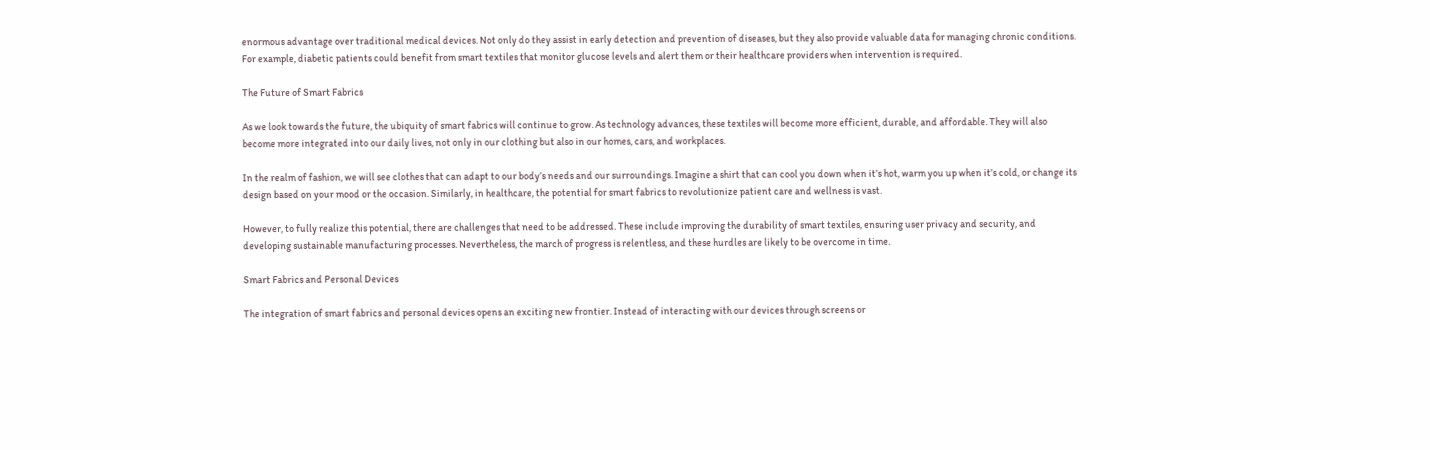enormous advantage over traditional medical devices. Not only do they assist in early detection and prevention of diseases, but they also provide valuable data for managing chronic conditions. For example, diabetic patients could benefit from smart textiles that monitor glucose levels and alert them or their healthcare providers when intervention is required.

The Future of Smart Fabrics

As we look towards the future, the ubiquity of smart fabrics will continue to grow. As technology advances, these textiles will become more efficient, durable, and affordable. They will also become more integrated into our daily lives, not only in our clothing but also in our homes, cars, and workplaces.

In the realm of fashion, we will see clothes that can adapt to our body’s needs and our surroundings. Imagine a shirt that can cool you down when it’s hot, warm you up when it’s cold, or change its design based on your mood or the occasion. Similarly, in healthcare, the potential for smart fabrics to revolutionize patient care and wellness is vast.

However, to fully realize this potential, there are challenges that need to be addressed. These include improving the durability of smart textiles, ensuring user privacy and security, and developing sustainable manufacturing processes. Nevertheless, the march of progress is relentless, and these hurdles are likely to be overcome in time.

Smart Fabrics and Personal Devices

The integration of smart fabrics and personal devices opens an exciting new frontier. Instead of interacting with our devices through screens or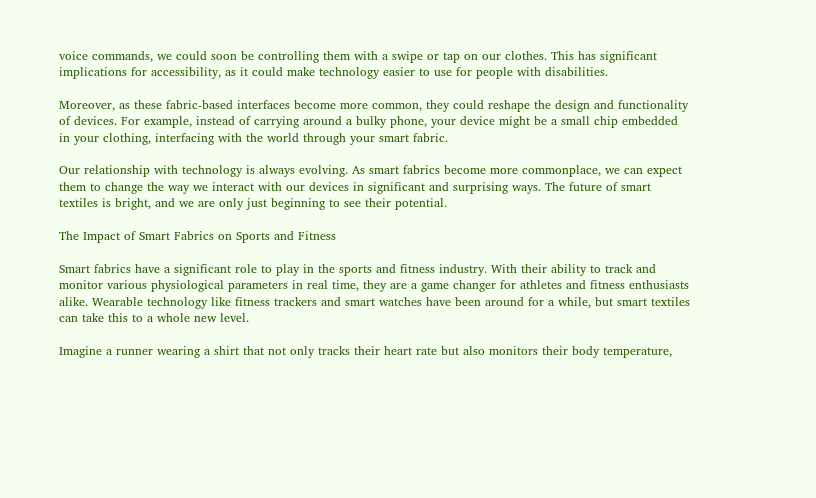voice commands, we could soon be controlling them with a swipe or tap on our clothes. This has significant implications for accessibility, as it could make technology easier to use for people with disabilities.

Moreover, as these fabric-based interfaces become more common, they could reshape the design and functionality of devices. For example, instead of carrying around a bulky phone, your device might be a small chip embedded in your clothing, interfacing with the world through your smart fabric.

Our relationship with technology is always evolving. As smart fabrics become more commonplace, we can expect them to change the way we interact with our devices in significant and surprising ways. The future of smart textiles is bright, and we are only just beginning to see their potential.

The Impact of Smart Fabrics on Sports and Fitness

Smart fabrics have a significant role to play in the sports and fitness industry. With their ability to track and monitor various physiological parameters in real time, they are a game changer for athletes and fitness enthusiasts alike. Wearable technology like fitness trackers and smart watches have been around for a while, but smart textiles can take this to a whole new level.

Imagine a runner wearing a shirt that not only tracks their heart rate but also monitors their body temperature,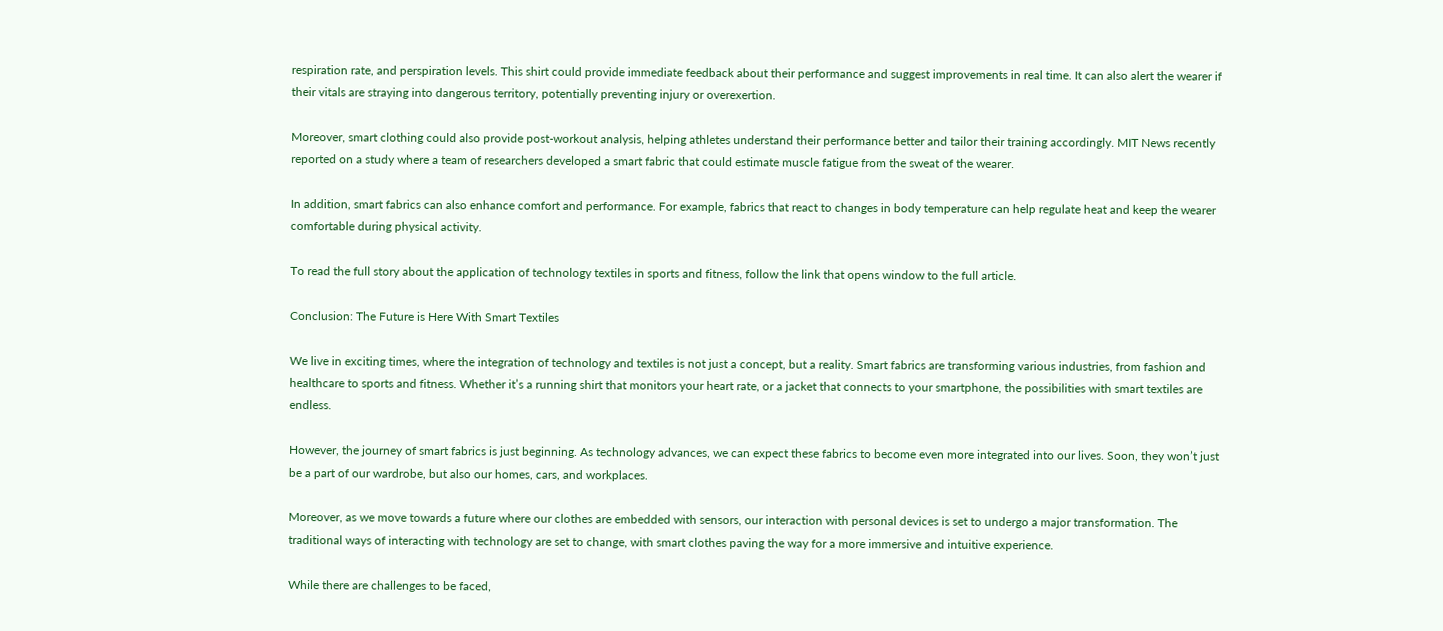respiration rate, and perspiration levels. This shirt could provide immediate feedback about their performance and suggest improvements in real time. It can also alert the wearer if their vitals are straying into dangerous territory, potentially preventing injury or overexertion.

Moreover, smart clothing could also provide post-workout analysis, helping athletes understand their performance better and tailor their training accordingly. MIT News recently reported on a study where a team of researchers developed a smart fabric that could estimate muscle fatigue from the sweat of the wearer.

In addition, smart fabrics can also enhance comfort and performance. For example, fabrics that react to changes in body temperature can help regulate heat and keep the wearer comfortable during physical activity.

To read the full story about the application of technology textiles in sports and fitness, follow the link that opens window to the full article.

Conclusion: The Future is Here With Smart Textiles

We live in exciting times, where the integration of technology and textiles is not just a concept, but a reality. Smart fabrics are transforming various industries, from fashion and healthcare to sports and fitness. Whether it’s a running shirt that monitors your heart rate, or a jacket that connects to your smartphone, the possibilities with smart textiles are endless.

However, the journey of smart fabrics is just beginning. As technology advances, we can expect these fabrics to become even more integrated into our lives. Soon, they won’t just be a part of our wardrobe, but also our homes, cars, and workplaces.

Moreover, as we move towards a future where our clothes are embedded with sensors, our interaction with personal devices is set to undergo a major transformation. The traditional ways of interacting with technology are set to change, with smart clothes paving the way for a more immersive and intuitive experience.

While there are challenges to be faced,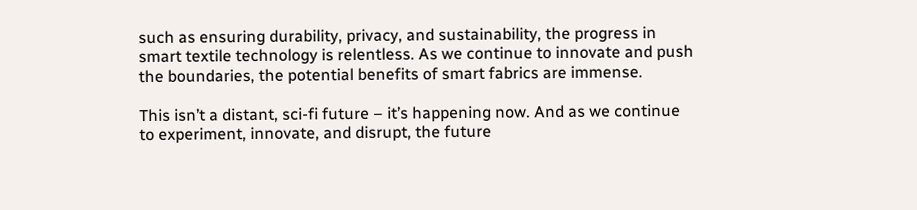such as ensuring durability, privacy, and sustainability, the progress in smart textile technology is relentless. As we continue to innovate and push the boundaries, the potential benefits of smart fabrics are immense.

This isn’t a distant, sci-fi future – it’s happening now. And as we continue to experiment, innovate, and disrupt, the future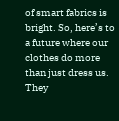of smart fabrics is bright. So, here’s to a future where our clothes do more than just dress us. They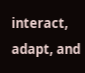interact, adapt, and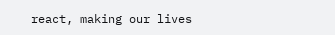react, making our lives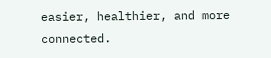easier, healthier, and more connected.